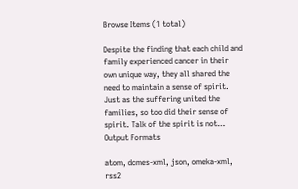Browse Items (1 total)

Despite the finding that each child and family experienced cancer in their own unique way, they all shared the need to maintain a sense of spirit. Just as the suffering united the families, so too did their sense of spirit. Talk of the spirit is not…
Output Formats

atom, dcmes-xml, json, omeka-xml, rss2